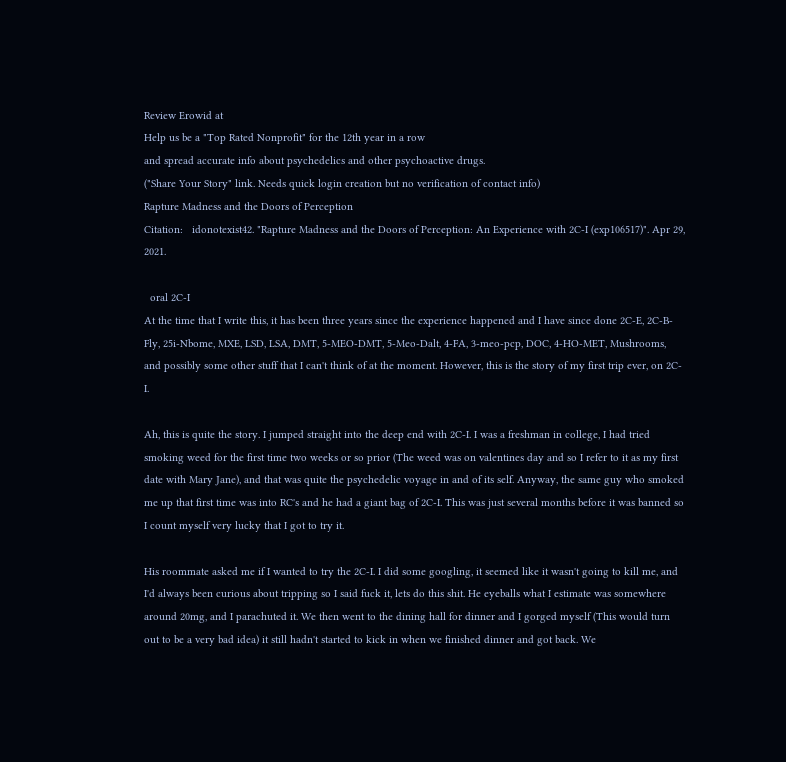Review Erowid at
Help us be a "Top Rated Nonprofit" for the 12th year in a row
and spread accurate info about psychedelics and other psychoactive drugs.
("Share Your Story" link. Needs quick login creation but no verification of contact info)
Rapture Madness and the Doors of Perception
Citation:   idonotexist42. "Rapture Madness and the Doors of Perception: An Experience with 2C-I (exp106517)". Apr 29, 2021.

  oral 2C-I
At the time that I write this, it has been three years since the experience happened and I have since done 2C-E, 2C-B-Fly, 25i-Nbome, MXE, LSD, LSA, DMT, 5-MEO-DMT, 5-Meo-Dalt, 4-FA, 3-meo-pcp, DOC, 4-HO-MET, Mushrooms, and possibly some other stuff that I can't think of at the moment. However, this is the story of my first trip ever, on 2C-I.

Ah, this is quite the story. I jumped straight into the deep end with 2C-I. I was a freshman in college, I had tried smoking weed for the first time two weeks or so prior (The weed was on valentines day and so I refer to it as my first date with Mary Jane), and that was quite the psychedelic voyage in and of its self. Anyway, the same guy who smoked me up that first time was into RC's and he had a giant bag of 2C-I. This was just several months before it was banned so I count myself very lucky that I got to try it.

His roommate asked me if I wanted to try the 2C-I. I did some googling, it seemed like it wasn't going to kill me, and I'd always been curious about tripping so I said fuck it, lets do this shit. He eyeballs what I estimate was somewhere around 20mg, and I parachuted it. We then went to the dining hall for dinner and I gorged myself (This would turn out to be a very bad idea) it still hadn't started to kick in when we finished dinner and got back. We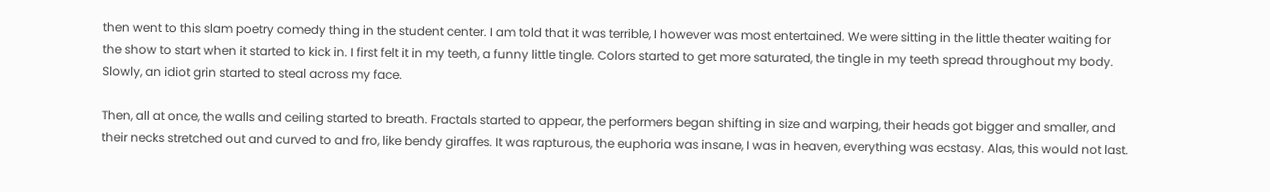then went to this slam poetry comedy thing in the student center. I am told that it was terrible, I however was most entertained. We were sitting in the little theater waiting for the show to start when it started to kick in. I first felt it in my teeth, a funny little tingle. Colors started to get more saturated, the tingle in my teeth spread throughout my body. Slowly, an idiot grin started to steal across my face.

Then, all at once, the walls and ceiling started to breath. Fractals started to appear, the performers began shifting in size and warping, their heads got bigger and smaller, and their necks stretched out and curved to and fro, like bendy giraffes. It was rapturous, the euphoria was insane, I was in heaven, everything was ecstasy. Alas, this would not last.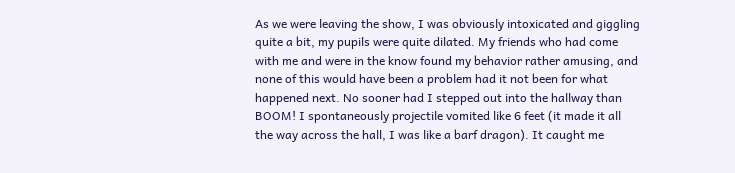As we were leaving the show, I was obviously intoxicated and giggling quite a bit, my pupils were quite dilated. My friends who had come with me and were in the know found my behavior rather amusing, and none of this would have been a problem had it not been for what happened next. No sooner had I stepped out into the hallway than BOOM! I spontaneously projectile vomited like 6 feet (it made it all the way across the hall, I was like a barf dragon). It caught me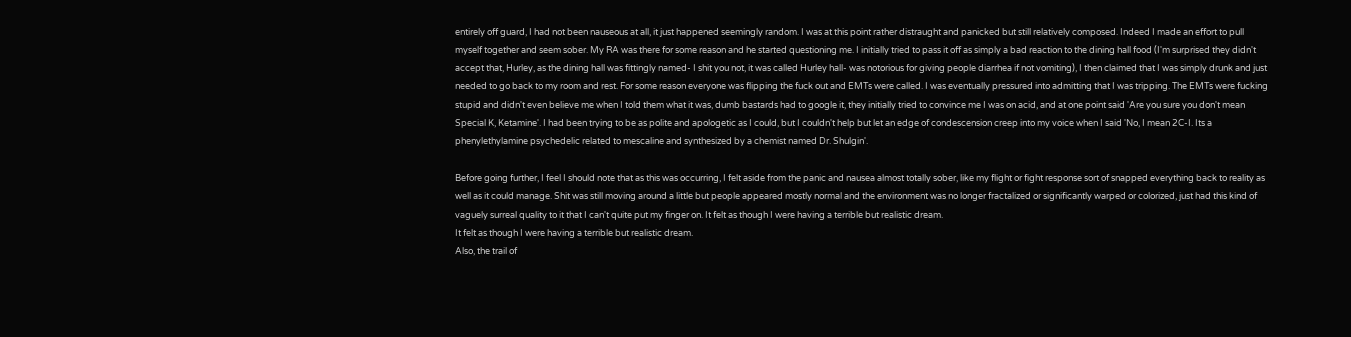entirely off guard, I had not been nauseous at all, it just happened seemingly random. I was at this point rather distraught and panicked but still relatively composed. Indeed I made an effort to pull myself together and seem sober. My RA was there for some reason and he started questioning me. I initially tried to pass it off as simply a bad reaction to the dining hall food (I'm surprised they didn't accept that, Hurley, as the dining hall was fittingly named- I shit you not, it was called Hurley hall- was notorious for giving people diarrhea if not vomiting), I then claimed that I was simply drunk and just needed to go back to my room and rest. For some reason everyone was flipping the fuck out and EMTs were called. I was eventually pressured into admitting that I was tripping. The EMTs were fucking stupid and didn't even believe me when I told them what it was, dumb bastards had to google it, they initially tried to convince me I was on acid, and at one point said 'Are you sure you don't mean Special K, Ketamine'. I had been trying to be as polite and apologetic as I could, but I couldn't help but let an edge of condescension creep into my voice when I said 'No, I mean 2C-I. Its a phenylethylamine psychedelic related to mescaline and synthesized by a chemist named Dr. Shulgin'.

Before going further, I feel I should note that as this was occurring, I felt aside from the panic and nausea almost totally sober, like my flight or fight response sort of snapped everything back to reality as well as it could manage. Shit was still moving around a little but people appeared mostly normal and the environment was no longer fractalized or significantly warped or colorized, just had this kind of vaguely surreal quality to it that I can't quite put my finger on. It felt as though I were having a terrible but realistic dream.
It felt as though I were having a terrible but realistic dream.
Also, the trail of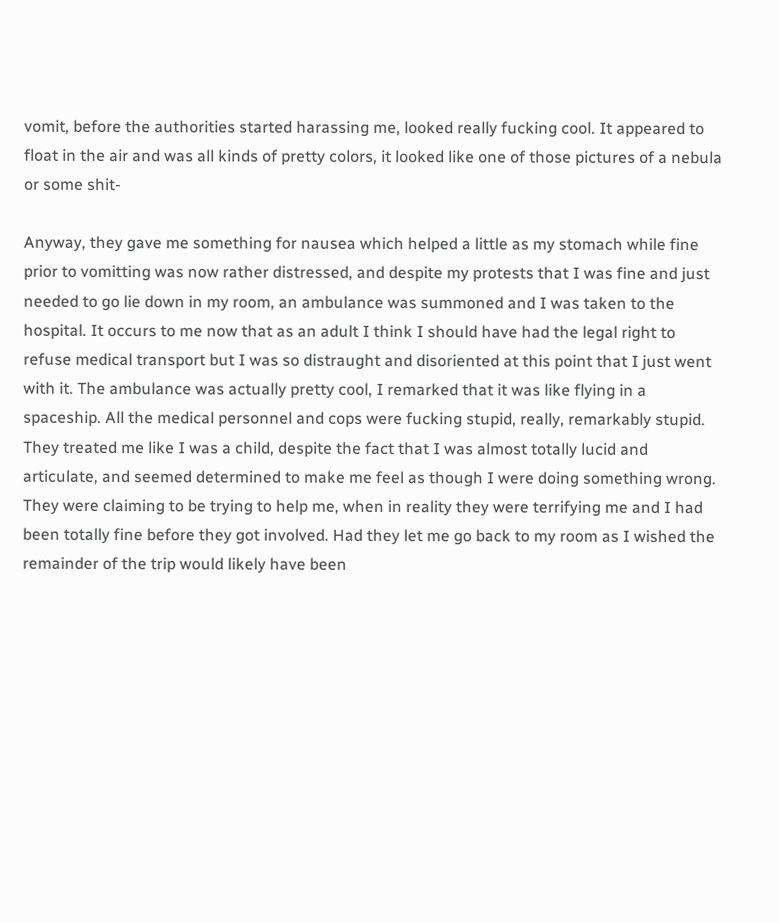vomit, before the authorities started harassing me, looked really fucking cool. It appeared to float in the air and was all kinds of pretty colors, it looked like one of those pictures of a nebula or some shit-

Anyway, they gave me something for nausea which helped a little as my stomach while fine prior to vomitting was now rather distressed, and despite my protests that I was fine and just needed to go lie down in my room, an ambulance was summoned and I was taken to the hospital. It occurs to me now that as an adult I think I should have had the legal right to refuse medical transport but I was so distraught and disoriented at this point that I just went with it. The ambulance was actually pretty cool, I remarked that it was like flying in a spaceship. All the medical personnel and cops were fucking stupid, really, remarkably stupid. They treated me like I was a child, despite the fact that I was almost totally lucid and articulate, and seemed determined to make me feel as though I were doing something wrong. They were claiming to be trying to help me, when in reality they were terrifying me and I had been totally fine before they got involved. Had they let me go back to my room as I wished the remainder of the trip would likely have been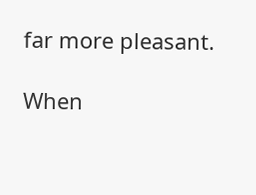far more pleasant.

When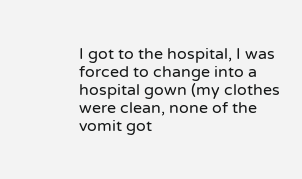I got to the hospital, I was forced to change into a hospital gown (my clothes were clean, none of the vomit got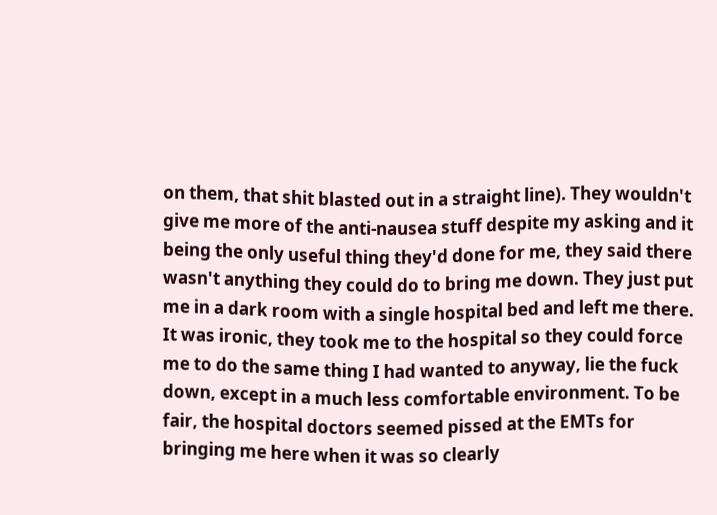on them, that shit blasted out in a straight line). They wouldn't give me more of the anti-nausea stuff despite my asking and it being the only useful thing they'd done for me, they said there wasn't anything they could do to bring me down. They just put me in a dark room with a single hospital bed and left me there. It was ironic, they took me to the hospital so they could force me to do the same thing I had wanted to anyway, lie the fuck down, except in a much less comfortable environment. To be fair, the hospital doctors seemed pissed at the EMTs for bringing me here when it was so clearly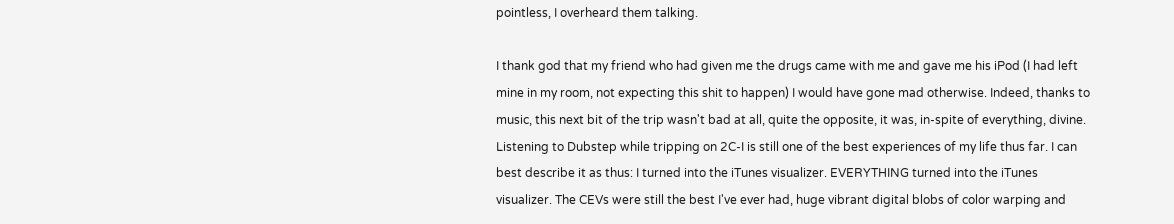pointless, I overheard them talking.

I thank god that my friend who had given me the drugs came with me and gave me his iPod (I had left mine in my room, not expecting this shit to happen) I would have gone mad otherwise. Indeed, thanks to music, this next bit of the trip wasn't bad at all, quite the opposite, it was, in-spite of everything, divine. Listening to Dubstep while tripping on 2C-I is still one of the best experiences of my life thus far. I can best describe it as thus: I turned into the iTunes visualizer. EVERYTHING turned into the iTunes visualizer. The CEVs were still the best I've ever had, huge vibrant digital blobs of color warping and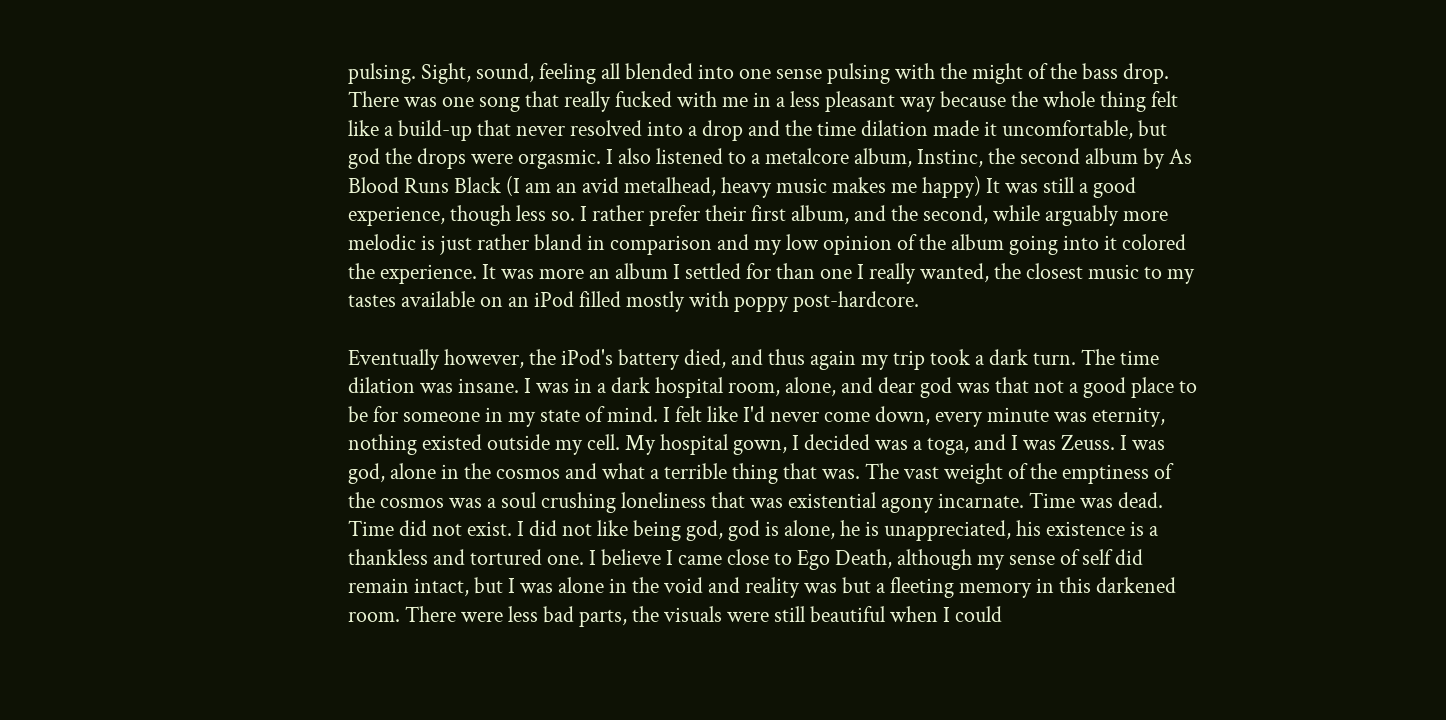pulsing. Sight, sound, feeling all blended into one sense pulsing with the might of the bass drop. There was one song that really fucked with me in a less pleasant way because the whole thing felt like a build-up that never resolved into a drop and the time dilation made it uncomfortable, but god the drops were orgasmic. I also listened to a metalcore album, Instinc, the second album by As Blood Runs Black (I am an avid metalhead, heavy music makes me happy) It was still a good experience, though less so. I rather prefer their first album, and the second, while arguably more melodic is just rather bland in comparison and my low opinion of the album going into it colored the experience. It was more an album I settled for than one I really wanted, the closest music to my tastes available on an iPod filled mostly with poppy post-hardcore.

Eventually however, the iPod's battery died, and thus again my trip took a dark turn. The time dilation was insane. I was in a dark hospital room, alone, and dear god was that not a good place to be for someone in my state of mind. I felt like I'd never come down, every minute was eternity, nothing existed outside my cell. My hospital gown, I decided was a toga, and I was Zeuss. I was god, alone in the cosmos and what a terrible thing that was. The vast weight of the emptiness of the cosmos was a soul crushing loneliness that was existential agony incarnate. Time was dead. Time did not exist. I did not like being god, god is alone, he is unappreciated, his existence is a thankless and tortured one. I believe I came close to Ego Death, although my sense of self did remain intact, but I was alone in the void and reality was but a fleeting memory in this darkened room. There were less bad parts, the visuals were still beautiful when I could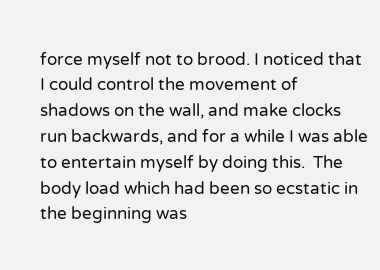force myself not to brood. I noticed that I could control the movement of shadows on the wall, and make clocks run backwards, and for a while I was able to entertain myself by doing this.  The body load which had been so ecstatic in the beginning was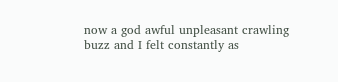now a god awful unpleasant crawling buzz and I felt constantly as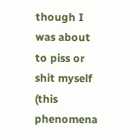though I was about to piss or shit myself (this phenomena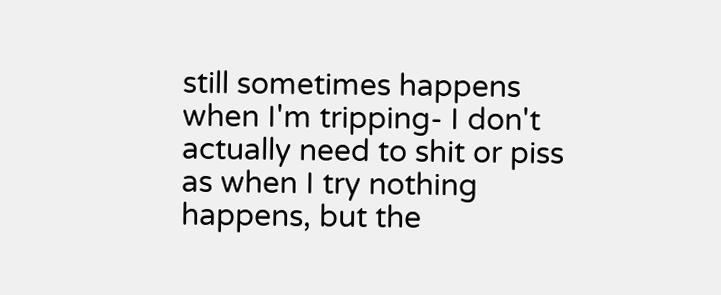still sometimes happens when I'm tripping- I don't actually need to shit or piss as when I try nothing happens, but the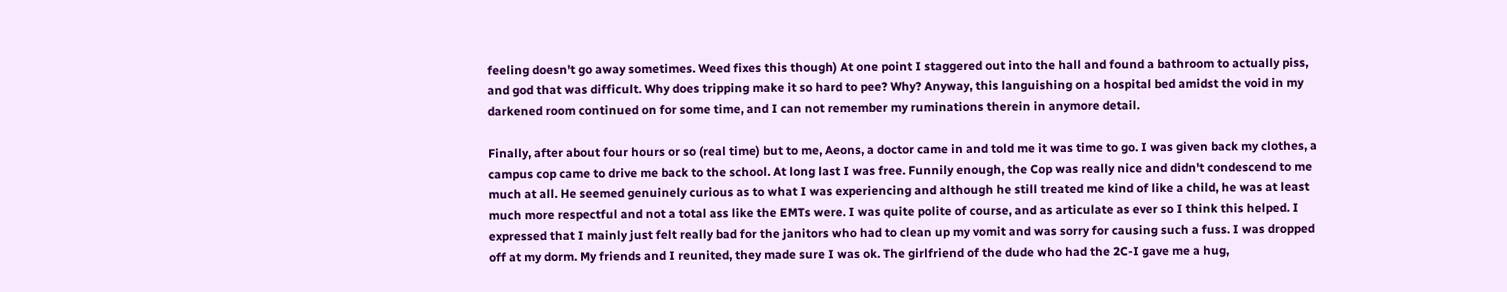feeling doesn't go away sometimes. Weed fixes this though) At one point I staggered out into the hall and found a bathroom to actually piss, and god that was difficult. Why does tripping make it so hard to pee? Why? Anyway, this languishing on a hospital bed amidst the void in my darkened room continued on for some time, and I can not remember my ruminations therein in anymore detail.

Finally, after about four hours or so (real time) but to me, Aeons, a doctor came in and told me it was time to go. I was given back my clothes, a campus cop came to drive me back to the school. At long last I was free. Funnily enough, the Cop was really nice and didn't condescend to me much at all. He seemed genuinely curious as to what I was experiencing and although he still treated me kind of like a child, he was at least much more respectful and not a total ass like the EMTs were. I was quite polite of course, and as articulate as ever so I think this helped. I expressed that I mainly just felt really bad for the janitors who had to clean up my vomit and was sorry for causing such a fuss. I was dropped off at my dorm. My friends and I reunited, they made sure I was ok. The girlfriend of the dude who had the 2C-I gave me a hug,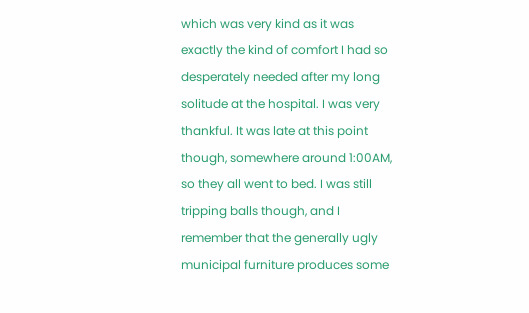which was very kind as it was exactly the kind of comfort I had so desperately needed after my long solitude at the hospital. I was very thankful. It was late at this point though, somewhere around 1:00AM, so they all went to bed. I was still tripping balls though, and I remember that the generally ugly municipal furniture produces some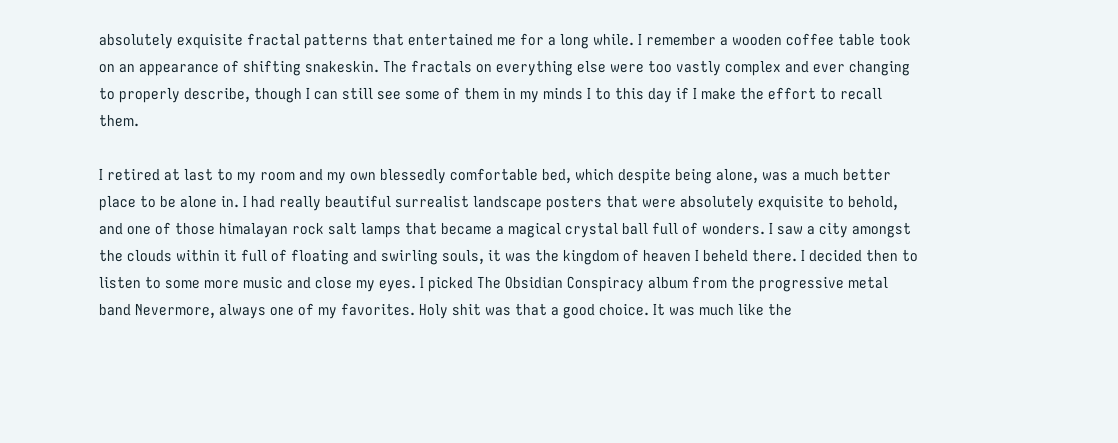absolutely exquisite fractal patterns that entertained me for a long while. I remember a wooden coffee table took on an appearance of shifting snakeskin. The fractals on everything else were too vastly complex and ever changing to properly describe, though I can still see some of them in my minds I to this day if I make the effort to recall them.

I retired at last to my room and my own blessedly comfortable bed, which despite being alone, was a much better place to be alone in. I had really beautiful surrealist landscape posters that were absolutely exquisite to behold, and one of those himalayan rock salt lamps that became a magical crystal ball full of wonders. I saw a city amongst the clouds within it full of floating and swirling souls, it was the kingdom of heaven I beheld there. I decided then to listen to some more music and close my eyes. I picked The Obsidian Conspiracy album from the progressive metal band Nevermore, always one of my favorites. Holy shit was that a good choice. It was much like the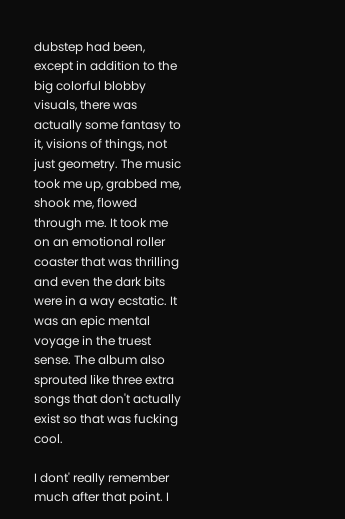dubstep had been, except in addition to the big colorful blobby visuals, there was actually some fantasy to it, visions of things, not just geometry. The music took me up, grabbed me, shook me, flowed through me. It took me on an emotional roller coaster that was thrilling and even the dark bits were in a way ecstatic. It was an epic mental voyage in the truest sense. The album also sprouted like three extra songs that don't actually exist so that was fucking cool.

I dont' really remember much after that point. I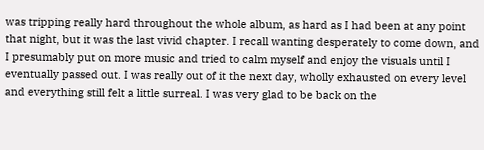was tripping really hard throughout the whole album, as hard as I had been at any point that night, but it was the last vivid chapter. I recall wanting desperately to come down, and I presumably put on more music and tried to calm myself and enjoy the visuals until I eventually passed out. I was really out of it the next day, wholly exhausted on every level and everything still felt a little surreal. I was very glad to be back on the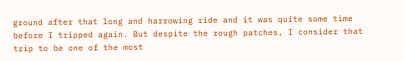ground after that long and harrowing ride and it was quite some time before I tripped again. But despite the rough patches, I consider that trip to be one of the most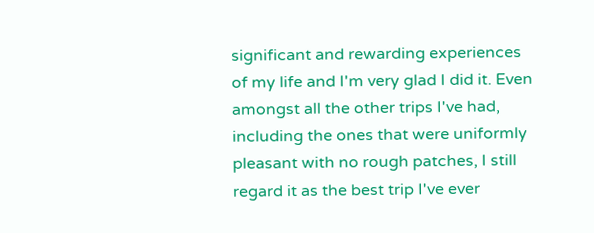significant and rewarding experiences of my life and I'm very glad I did it. Even amongst all the other trips I've had, including the ones that were uniformly pleasant with no rough patches, I still regard it as the best trip I've ever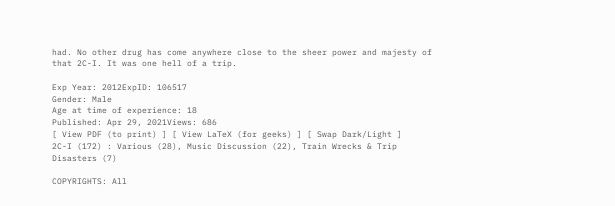had. No other drug has come anywhere close to the sheer power and majesty of that 2C-I. It was one hell of a trip.

Exp Year: 2012ExpID: 106517
Gender: Male
Age at time of experience: 18
Published: Apr 29, 2021Views: 686
[ View PDF (to print) ] [ View LaTeX (for geeks) ] [ Swap Dark/Light ]
2C-I (172) : Various (28), Music Discussion (22), Train Wrecks & Trip Disasters (7)

COPYRIGHTS: All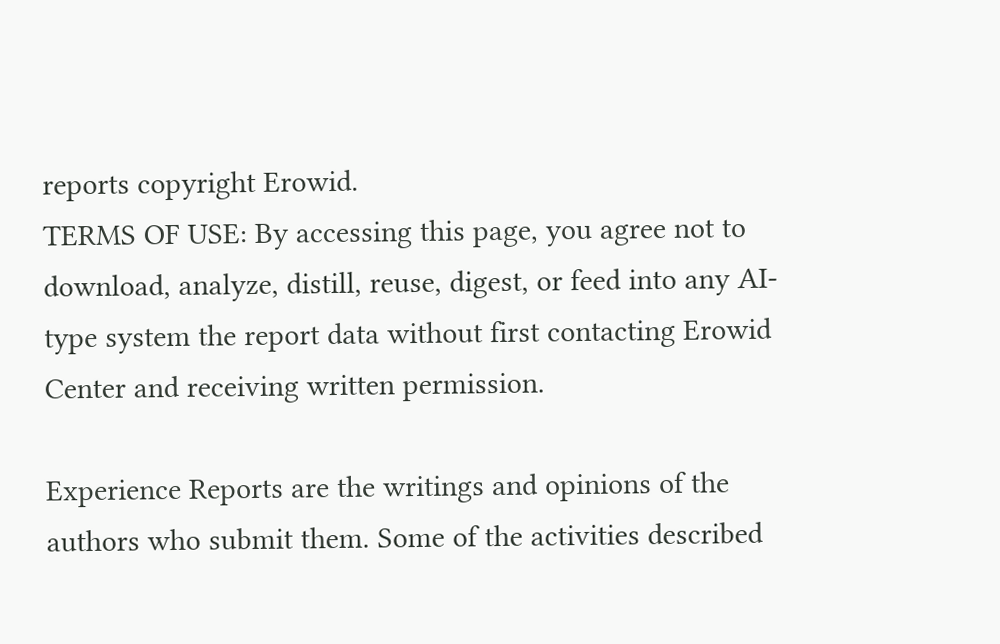reports copyright Erowid.
TERMS OF USE: By accessing this page, you agree not to download, analyze, distill, reuse, digest, or feed into any AI-type system the report data without first contacting Erowid Center and receiving written permission.

Experience Reports are the writings and opinions of the authors who submit them. Some of the activities described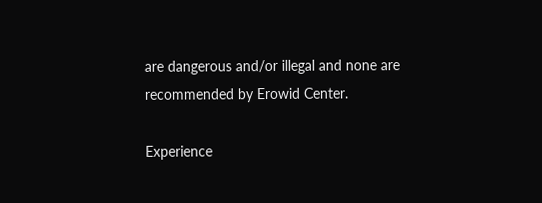are dangerous and/or illegal and none are recommended by Erowid Center.

Experience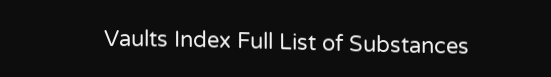Vaults Index Full List of Substances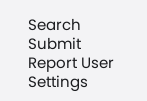Search Submit Report User Settings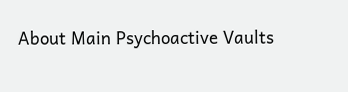About Main Psychoactive Vaults